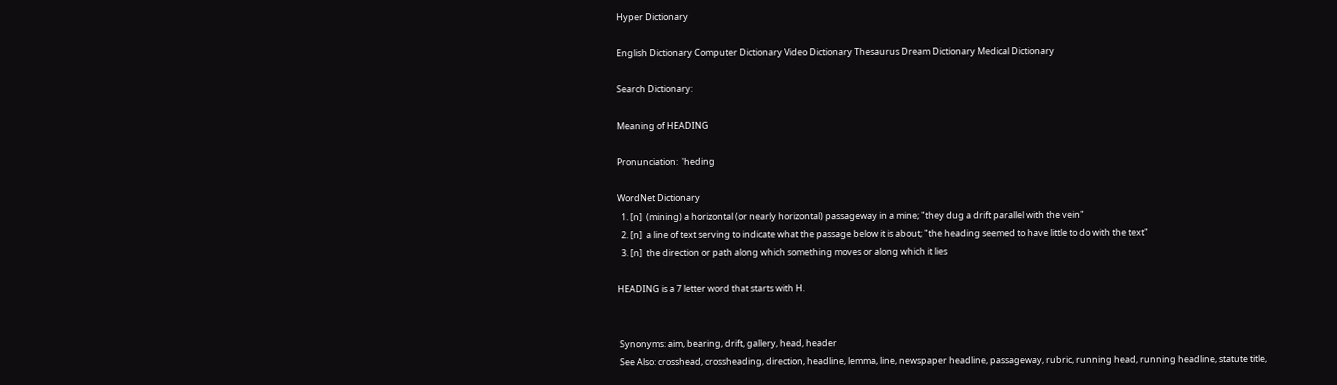Hyper Dictionary

English Dictionary Computer Dictionary Video Dictionary Thesaurus Dream Dictionary Medical Dictionary

Search Dictionary:

Meaning of HEADING

Pronunciation:  'heding

WordNet Dictionary
  1. [n]  (mining) a horizontal (or nearly horizontal) passageway in a mine; "they dug a drift parallel with the vein"
  2. [n]  a line of text serving to indicate what the passage below it is about; "the heading seemed to have little to do with the text"
  3. [n]  the direction or path along which something moves or along which it lies

HEADING is a 7 letter word that starts with H.


 Synonyms: aim, bearing, drift, gallery, head, header
 See Also: crosshead, crossheading, direction, headline, lemma, line, newspaper headline, passageway, rubric, running head, running headline, statute title,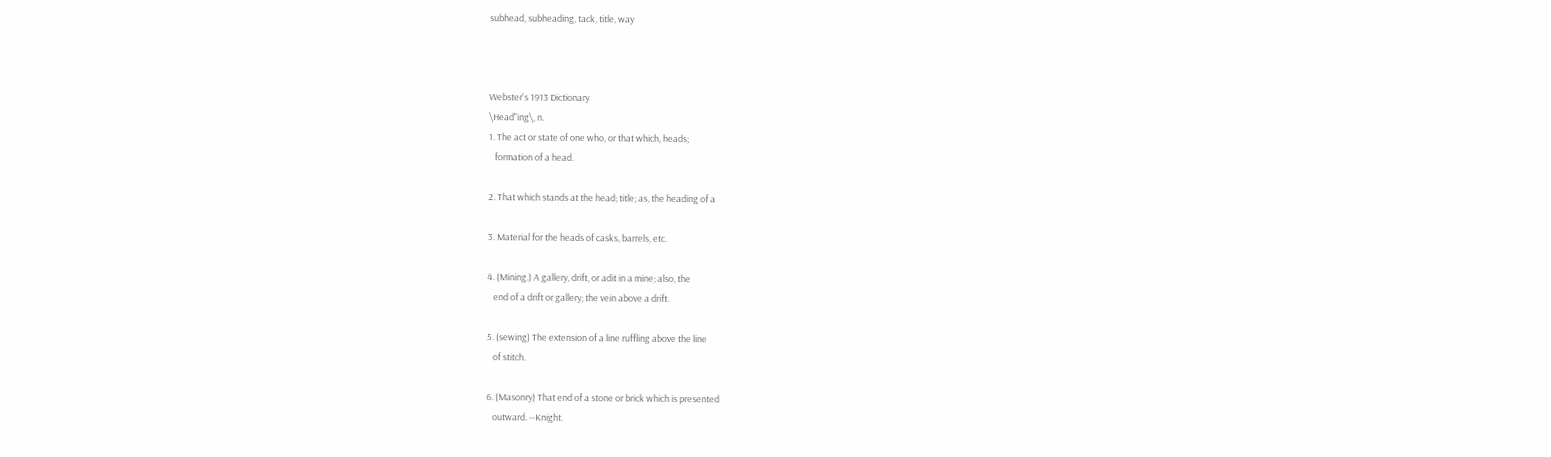subhead, subheading, tack, title, way



Webster's 1913 Dictionary
\Head"ing\, n.
1. The act or state of one who, or that which, heads;
   formation of a head.

2. That which stands at the head; title; as, the heading of a

3. Material for the heads of casks, barrels, etc.

4. (Mining.) A gallery, drift, or adit in a mine; also, the
   end of a drift or gallery; the vein above a drift.

5. (sewing) The extension of a line ruffling above the line
   of stitch.

6. (Masonry) That end of a stone or brick which is presented
   outward. --Knight.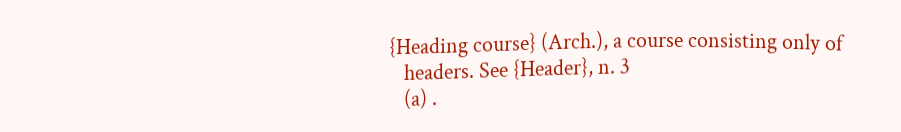{Heading course} (Arch.), a course consisting only of
   headers. See {Header}, n. 3
   (a) .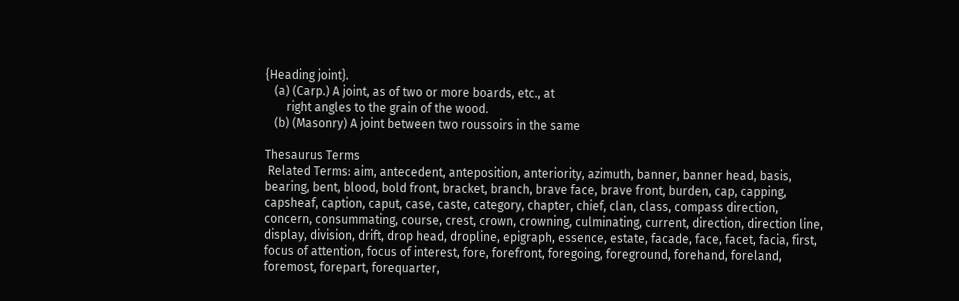{Heading joint}.
   (a) (Carp.) A joint, as of two or more boards, etc., at
       right angles to the grain of the wood.
   (b) (Masonry) A joint between two roussoirs in the same

Thesaurus Terms
 Related Terms: aim, antecedent, anteposition, anteriority, azimuth, banner, banner head, basis, bearing, bent, blood, bold front, bracket, branch, brave face, brave front, burden, cap, capping, capsheaf, caption, caput, case, caste, category, chapter, chief, clan, class, compass direction, concern, consummating, course, crest, crown, crowning, culminating, current, direction, direction line, display, division, drift, drop head, dropline, epigraph, essence, estate, facade, face, facet, facia, first, focus of attention, focus of interest, fore, forefront, foregoing, foreground, forehand, foreland, foremost, forepart, forequarter,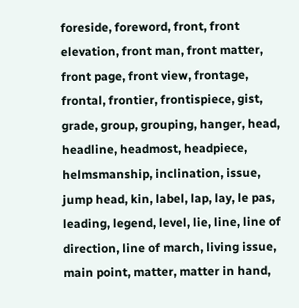foreside, foreword, front, front elevation, front man, front matter, front page, front view, frontage, frontal, frontier, frontispiece, gist, grade, group, grouping, hanger, head, headline, headmost, headpiece, helmsmanship, inclination, issue, jump head, kin, label, lap, lay, le pas, leading, legend, level, lie, line, line of direction, line of march, living issue, main point, matter, matter in hand,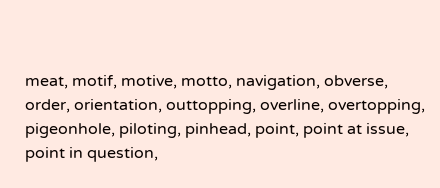meat, motif, motive, motto, navigation, obverse, order, orientation, outtopping, overline, overtopping, pigeonhole, piloting, pinhead, point, point at issue, point in question,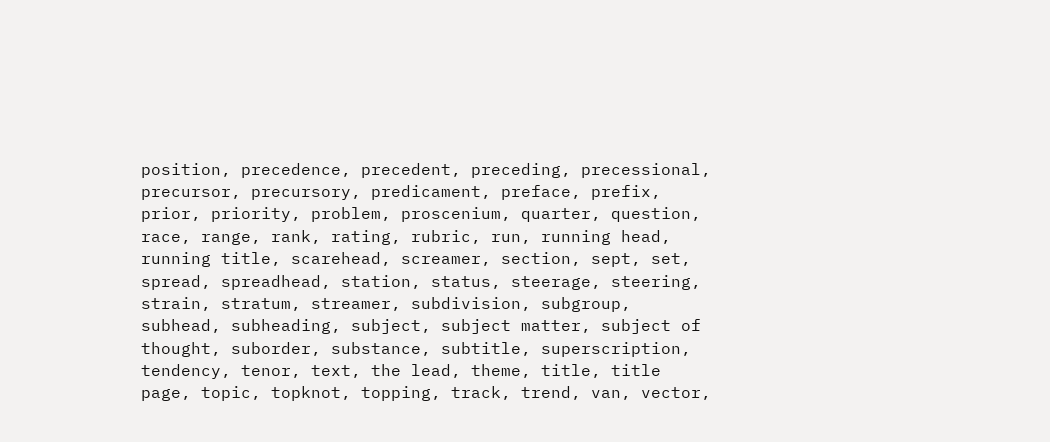position, precedence, precedent, preceding, precessional, precursor, precursory, predicament, preface, prefix, prior, priority, problem, proscenium, quarter, question, race, range, rank, rating, rubric, run, running head, running title, scarehead, screamer, section, sept, set, spread, spreadhead, station, status, steerage, steering, strain, stratum, streamer, subdivision, subgroup, subhead, subheading, subject, subject matter, subject of thought, suborder, substance, subtitle, superscription, tendency, tenor, text, the lead, theme, title, title page, topic, topknot, topping, track, trend, van, vector,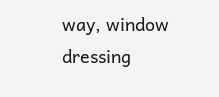way, window dressing